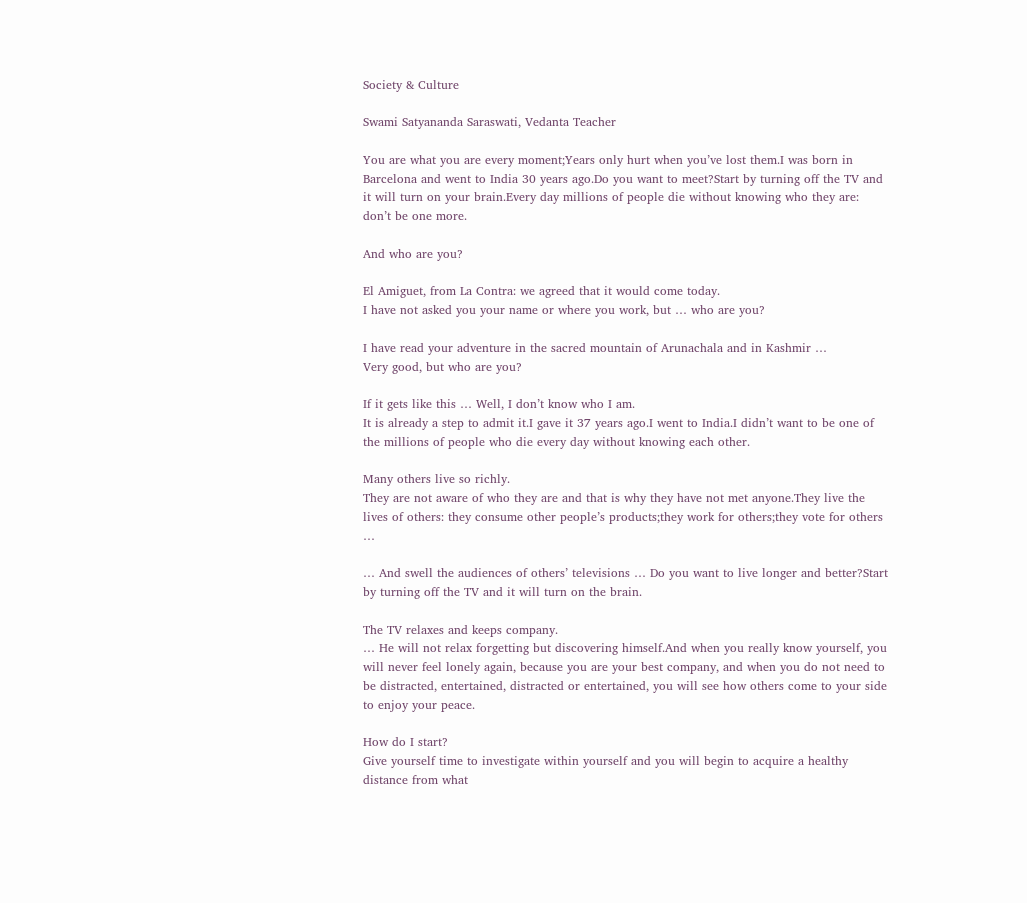Society & Culture

Swami Satyananda Saraswati, Vedanta Teacher

You are what you are every moment;Years only hurt when you’ve lost them.I was born in Barcelona and went to India 30 years ago.Do you want to meet?Start by turning off the TV and it will turn on your brain.Every day millions of people die without knowing who they are: don’t be one more.

And who are you?

El Amiguet, from La Contra: we agreed that it would come today.
I have not asked you your name or where you work, but … who are you?

I have read your adventure in the sacred mountain of Arunachala and in Kashmir …
Very good, but who are you?

If it gets like this … Well, I don’t know who I am.
It is already a step to admit it.I gave it 37 years ago.I went to India.I didn’t want to be one of the millions of people who die every day without knowing each other.

Many others live so richly.
They are not aware of who they are and that is why they have not met anyone.They live the lives of others: they consume other people’s products;they work for others;they vote for others …

… And swell the audiences of others’ televisions … Do you want to live longer and better?Start by turning off the TV and it will turn on the brain.

The TV relaxes and keeps company.
… He will not relax forgetting but discovering himself.And when you really know yourself, you will never feel lonely again, because you are your best company, and when you do not need to be distracted, entertained, distracted or entertained, you will see how others come to your side to enjoy your peace.

How do I start?
Give yourself time to investigate within yourself and you will begin to acquire a healthy distance from what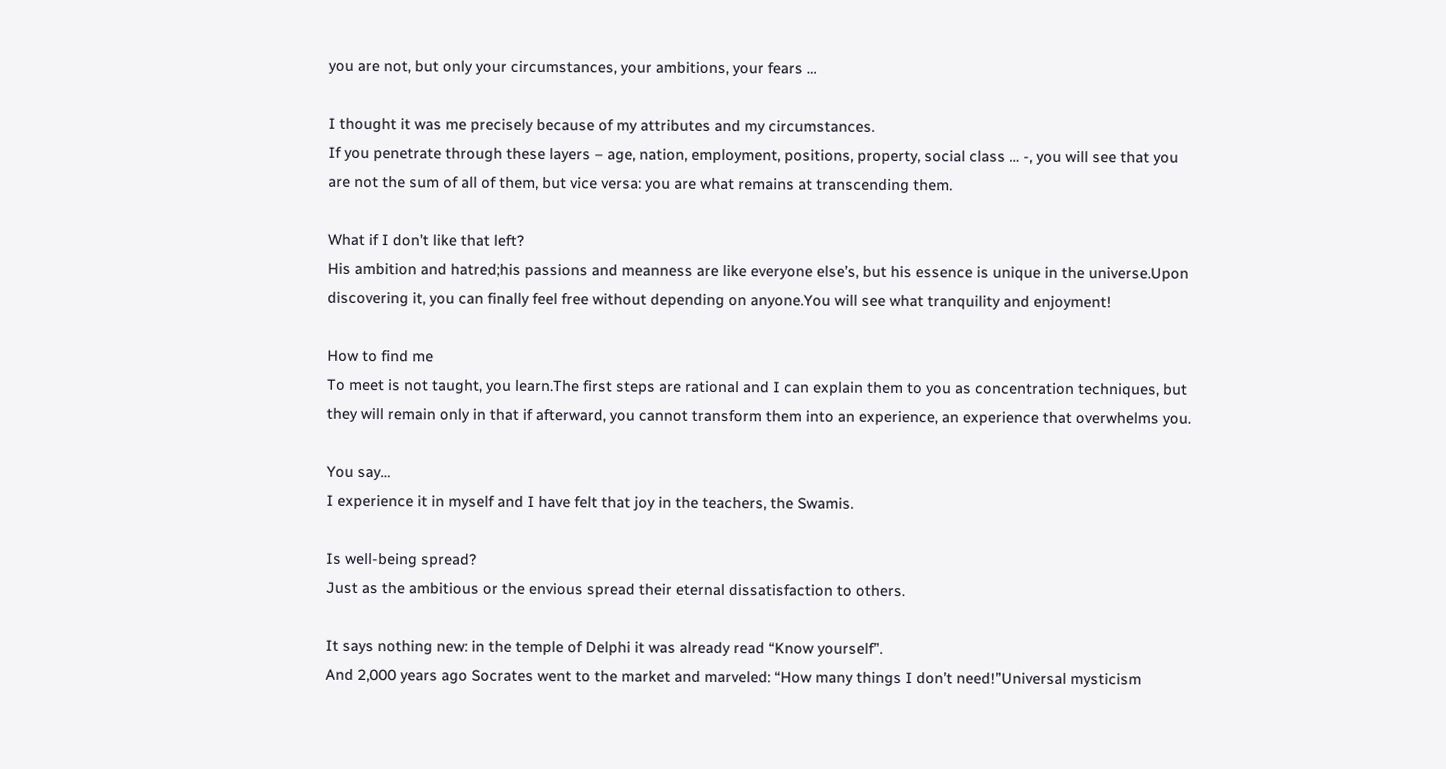you are not, but only your circumstances, your ambitions, your fears …

I thought it was me precisely because of my attributes and my circumstances.
If you penetrate through these layers – age, nation, employment, positions, property, social class … -, you will see that you are not the sum of all of them, but vice versa: you are what remains at transcending them.

What if I don’t like that left?
His ambition and hatred;his passions and meanness are like everyone else’s, but his essence is unique in the universe.Upon discovering it, you can finally feel free without depending on anyone.You will see what tranquility and enjoyment!

How to find me
To meet is not taught, you learn.The first steps are rational and I can explain them to you as concentration techniques, but they will remain only in that if afterward, you cannot transform them into an experience, an experience that overwhelms you.

You say…
I experience it in myself and I have felt that joy in the teachers, the Swamis.

Is well-being spread?
Just as the ambitious or the envious spread their eternal dissatisfaction to others.

It says nothing new: in the temple of Delphi it was already read “Know yourself”.
And 2,000 years ago Socrates went to the market and marveled: “How many things I don’t need!”Universal mysticism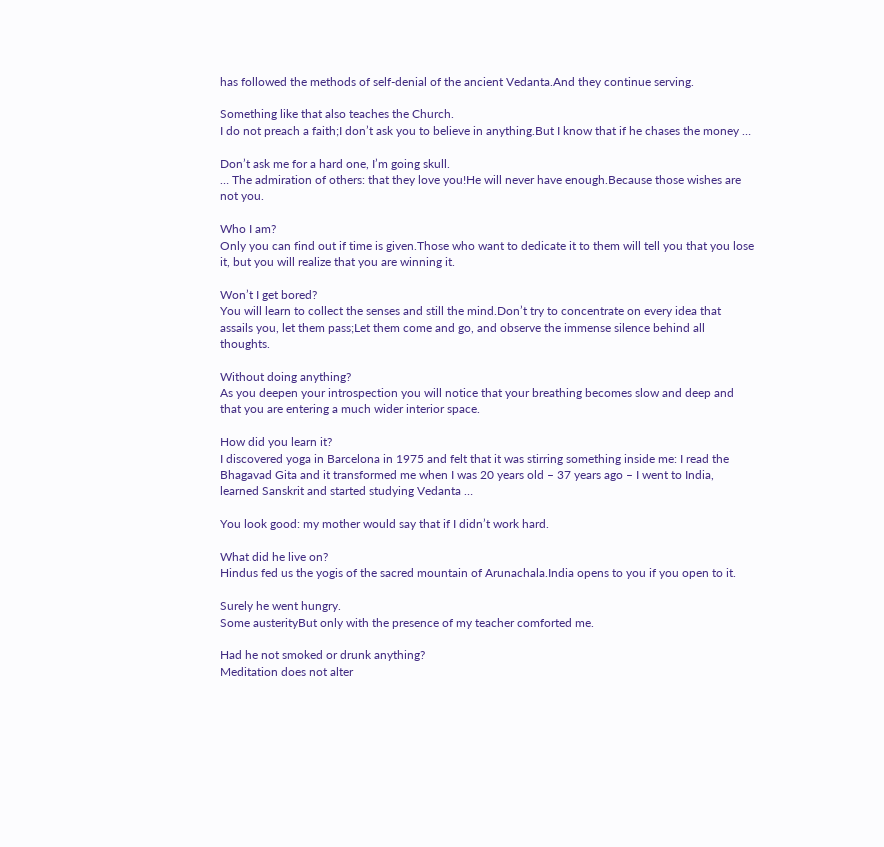has followed the methods of self-denial of the ancient Vedanta.And they continue serving.

Something like that also teaches the Church.
I do not preach a faith;I don’t ask you to believe in anything.But I know that if he chases the money …

Don’t ask me for a hard one, I’m going skull.
… The admiration of others: that they love you!He will never have enough.Because those wishes are not you.

Who I am?
Only you can find out if time is given.Those who want to dedicate it to them will tell you that you lose it, but you will realize that you are winning it.

Won’t I get bored?
You will learn to collect the senses and still the mind.Don’t try to concentrate on every idea that assails you, let them pass;Let them come and go, and observe the immense silence behind all thoughts.

Without doing anything?
As you deepen your introspection you will notice that your breathing becomes slow and deep and that you are entering a much wider interior space.

How did you learn it?
I discovered yoga in Barcelona in 1975 and felt that it was stirring something inside me: I read the Bhagavad Gita and it transformed me when I was 20 years old – 37 years ago – I went to India, learned Sanskrit and started studying Vedanta …

You look good: my mother would say that if I didn’t work hard.

What did he live on?
Hindus fed us the yogis of the sacred mountain of Arunachala.India opens to you if you open to it.

Surely he went hungry.
Some austerityBut only with the presence of my teacher comforted me.

Had he not smoked or drunk anything?
Meditation does not alter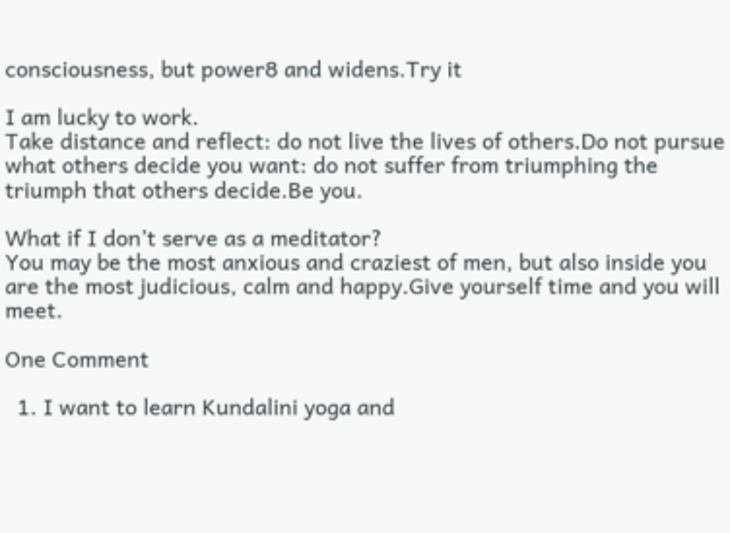consciousness, but power8 and widens.Try it

I am lucky to work.
Take distance and reflect: do not live the lives of others.Do not pursue what others decide you want: do not suffer from triumphing the triumph that others decide.Be you.

What if I don’t serve as a meditator?
You may be the most anxious and craziest of men, but also inside you are the most judicious, calm and happy.Give yourself time and you will meet.

One Comment

  1. I want to learn Kundalini yoga and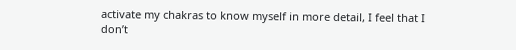activate my chakras to know myself in more detail, I feel that I don’t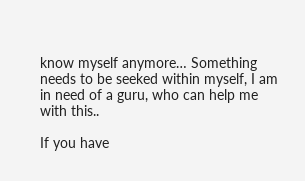know myself anymore… Something needs to be seeked within myself, I am in need of a guru, who can help me with this..

If you have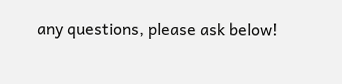any questions, please ask below!